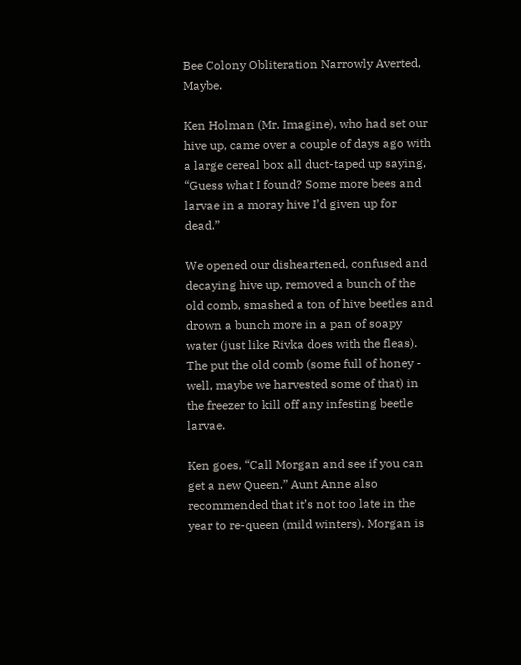Bee Colony Obliteration Narrowly Averted, Maybe.

Ken Holman (Mr. Imagine), who had set our hive up, came over a couple of days ago with a large cereal box all duct-taped up saying, “Guess what I found? Some more bees and larvae in a moray hive I’d given up for dead.”

We opened our disheartened, confused and decaying hive up, removed a bunch of the old comb, smashed a ton of hive beetles and drown a bunch more in a pan of soapy water (just like Rivka does with the fleas). The put the old comb (some full of honey - well, maybe we harvested some of that) in the freezer to kill off any infesting beetle larvae.

Ken goes, “Call Morgan and see if you can get a new Queen.” Aunt Anne also recommended that it’s not too late in the year to re-queen (mild winters). Morgan is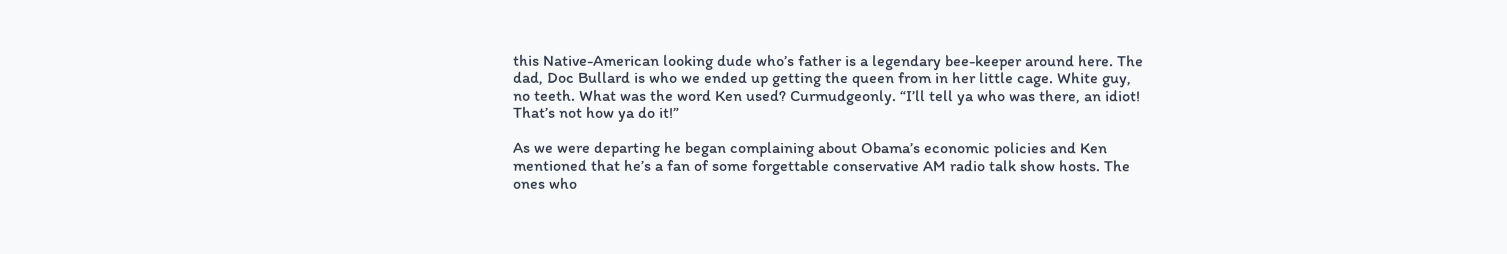this Native-American looking dude who’s father is a legendary bee-keeper around here. The dad, Doc Bullard is who we ended up getting the queen from in her little cage. White guy, no teeth. What was the word Ken used? Curmudgeonly. “I’ll tell ya who was there, an idiot! That’s not how ya do it!”

As we were departing he began complaining about Obama’s economic policies and Ken mentioned that he’s a fan of some forgettable conservative AM radio talk show hosts. The ones who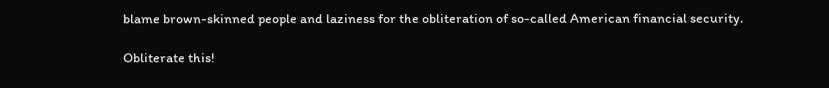blame brown-skinned people and laziness for the obliteration of so-called American financial security.

Obliterate this!